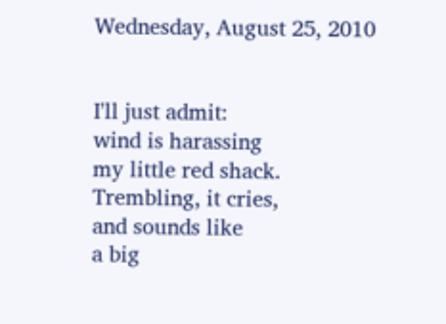Wednesday, August 25, 2010


I'll just admit:
wind is harassing
my little red shack.
Trembling, it cries,
and sounds like
a big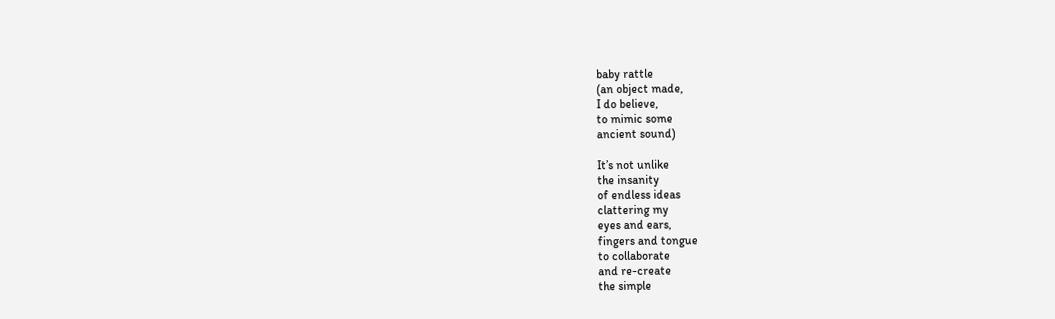baby rattle
(an object made,
I do believe,
to mimic some
ancient sound)

It’s not unlike
the insanity
of endless ideas
clattering my
eyes and ears,
fingers and tongue
to collaborate
and re-create
the simple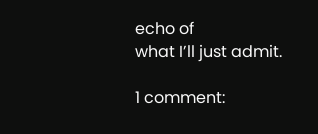echo of
what I’ll just admit.

1 comment: